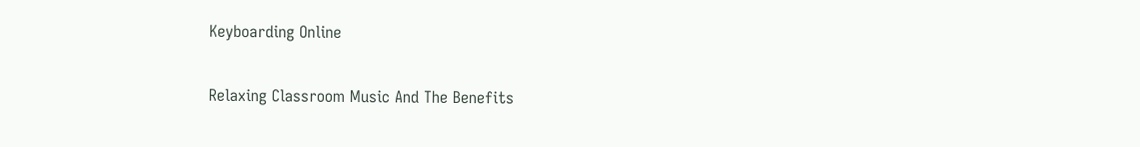Keyboarding Online

Relaxing Classroom Music And The Benefits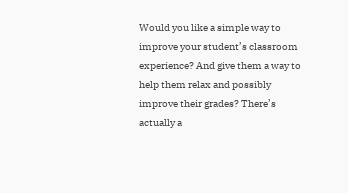Would you like a simple way to improve your student’s classroom experience? And give them a way to help them relax and possibly improve their grades? There’s actually a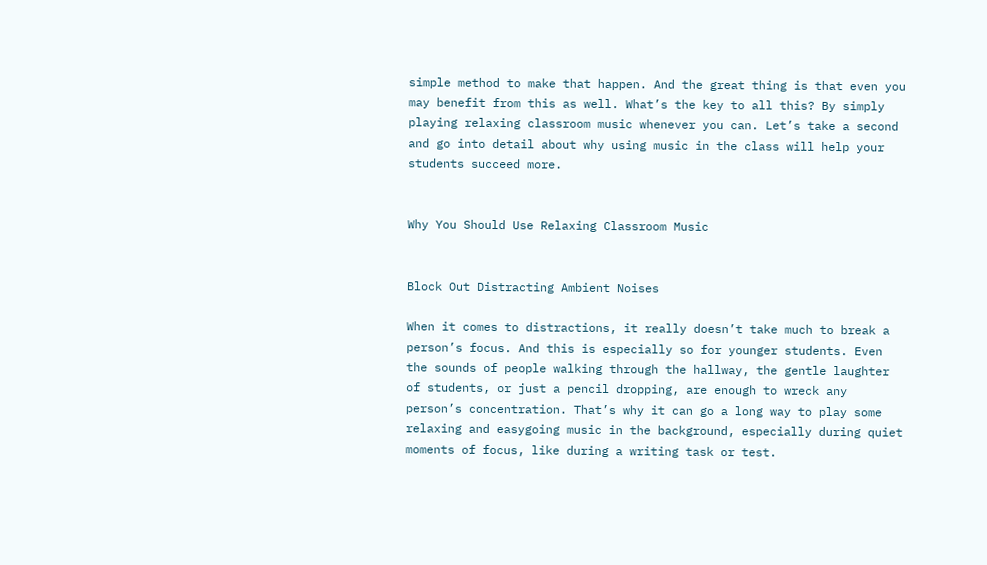simple method to make that happen. And the great thing is that even you may benefit from this as well. What’s the key to all this? By simply playing relaxing classroom music whenever you can. Let’s take a second and go into detail about why using music in the class will help your students succeed more.


Why You Should Use Relaxing Classroom Music


Block Out Distracting Ambient Noises

When it comes to distractions, it really doesn’t take much to break a person’s focus. And this is especially so for younger students. Even the sounds of people walking through the hallway, the gentle laughter of students, or just a pencil dropping, are enough to wreck any person’s concentration. That’s why it can go a long way to play some relaxing and easygoing music in the background, especially during quiet moments of focus, like during a writing task or test.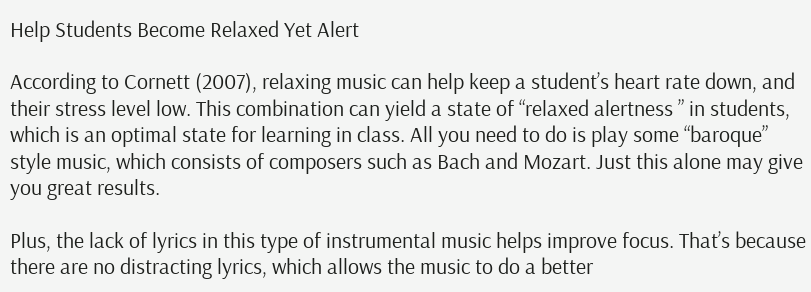Help Students Become Relaxed Yet Alert

According to Cornett (2007), relaxing music can help keep a student’s heart rate down, and their stress level low. This combination can yield a state of “relaxed alertness ” in students, which is an optimal state for learning in class. All you need to do is play some “baroque” style music, which consists of composers such as Bach and Mozart. Just this alone may give you great results.

Plus, the lack of lyrics in this type of instrumental music helps improve focus. That’s because there are no distracting lyrics, which allows the music to do a better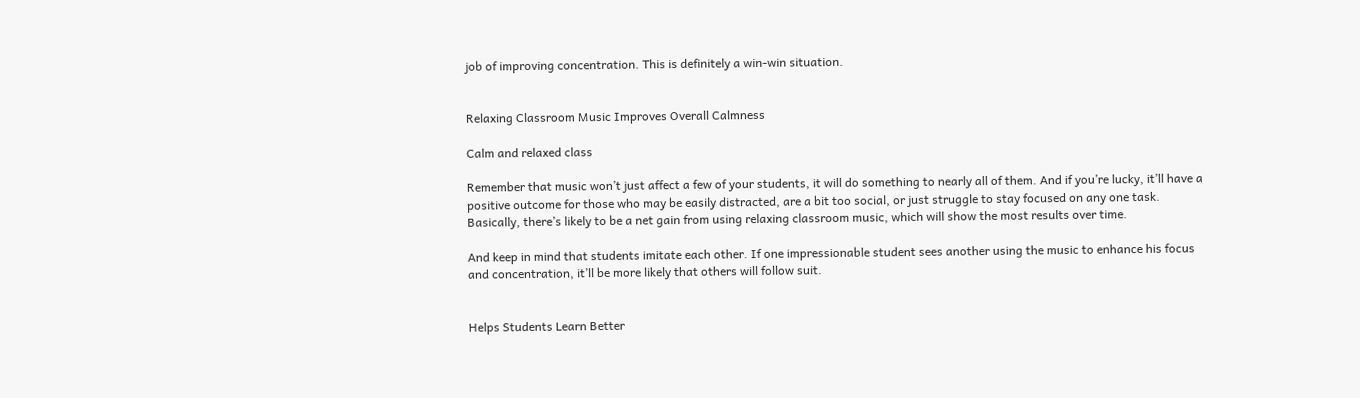job of improving concentration. This is definitely a win-win situation.


Relaxing Classroom Music Improves Overall Calmness

Calm and relaxed class

Remember that music won’t just affect a few of your students, it will do something to nearly all of them. And if you’re lucky, it’ll have a positive outcome for those who may be easily distracted, are a bit too social, or just struggle to stay focused on any one task. Basically, there’s likely to be a net gain from using relaxing classroom music, which will show the most results over time.

And keep in mind that students imitate each other. If one impressionable student sees another using the music to enhance his focus and concentration, it’ll be more likely that others will follow suit.


Helps Students Learn Better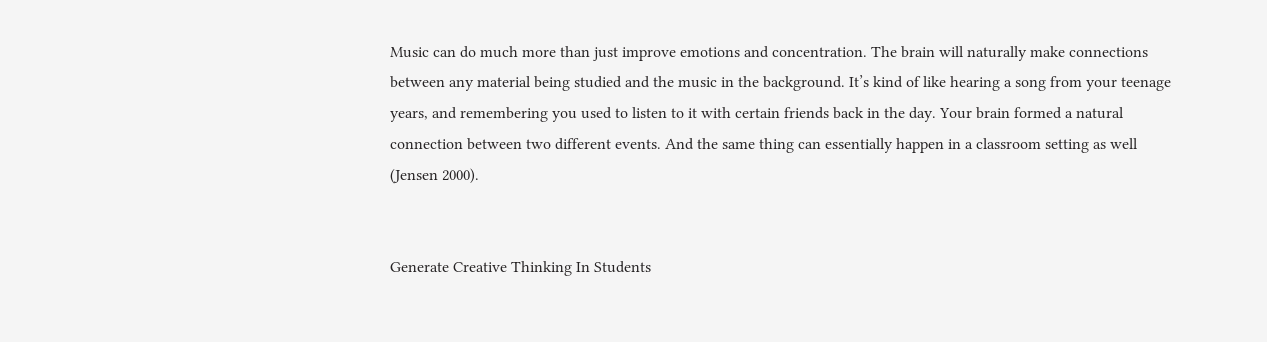Music can do much more than just improve emotions and concentration. The brain will naturally make connections between any material being studied and the music in the background. It’s kind of like hearing a song from your teenage years, and remembering you used to listen to it with certain friends back in the day. Your brain formed a natural connection between two different events. And the same thing can essentially happen in a classroom setting as well (Jensen 2000).


Generate Creative Thinking In Students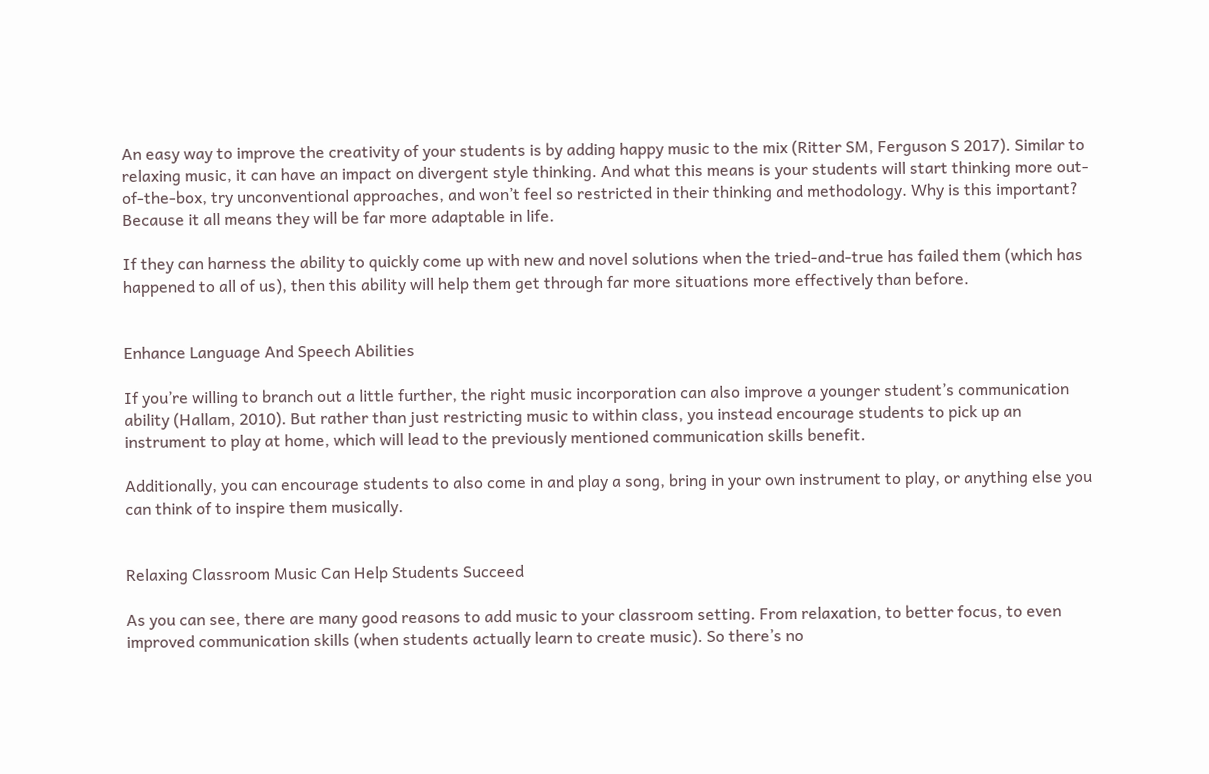An easy way to improve the creativity of your students is by adding happy music to the mix (Ritter SM, Ferguson S 2017). Similar to relaxing music, it can have an impact on divergent style thinking. And what this means is your students will start thinking more out-of-the-box, try unconventional approaches, and won’t feel so restricted in their thinking and methodology. Why is this important? Because it all means they will be far more adaptable in life.

If they can harness the ability to quickly come up with new and novel solutions when the tried-and-true has failed them (which has happened to all of us), then this ability will help them get through far more situations more effectively than before.


Enhance Language And Speech Abilities

If you’re willing to branch out a little further, the right music incorporation can also improve a younger student’s communication ability (Hallam, 2010). But rather than just restricting music to within class, you instead encourage students to pick up an instrument to play at home, which will lead to the previously mentioned communication skills benefit.

Additionally, you can encourage students to also come in and play a song, bring in your own instrument to play, or anything else you can think of to inspire them musically.


Relaxing Classroom Music Can Help Students Succeed

As you can see, there are many good reasons to add music to your classroom setting. From relaxation, to better focus, to even improved communication skills (when students actually learn to create music). So there’s no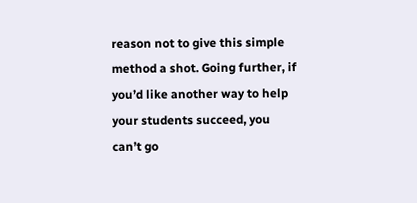reason not to give this simple method a shot. Going further, if you’d like another way to help your students succeed, you can’t go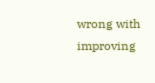wrong with improving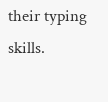their typing skills.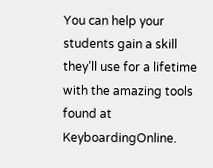You can help your students gain a skill they’ll use for a lifetime with the amazing tools found at KeyboardingOnline.